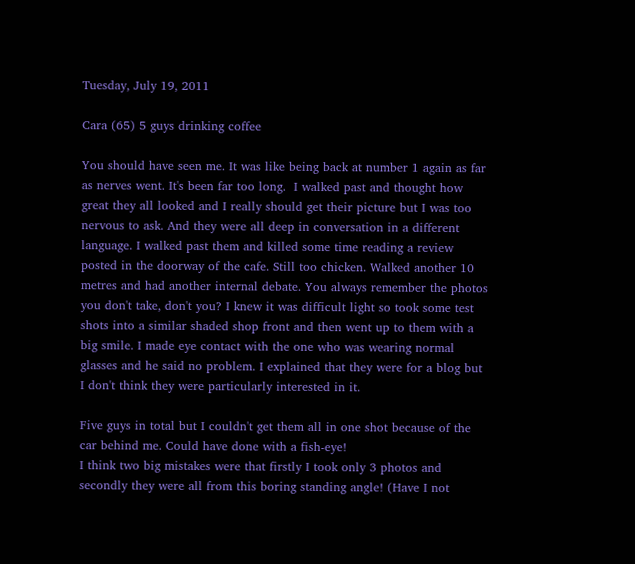Tuesday, July 19, 2011

Cara (65) 5 guys drinking coffee

You should have seen me. It was like being back at number 1 again as far as nerves went. It's been far too long.  I walked past and thought how great they all looked and I really should get their picture but I was too nervous to ask. And they were all deep in conversation in a different language. I walked past them and killed some time reading a review posted in the doorway of the cafe. Still too chicken. Walked another 10 metres and had another internal debate. You always remember the photos you don't take, don't you? I knew it was difficult light so took some test shots into a similar shaded shop front and then went up to them with a big smile. I made eye contact with the one who was wearing normal glasses and he said no problem. I explained that they were for a blog but I don't think they were particularly interested in it.

Five guys in total but I couldn't get them all in one shot because of the car behind me. Could have done with a fish-eye!
I think two big mistakes were that firstly I took only 3 photos and secondly they were all from this boring standing angle! (Have I not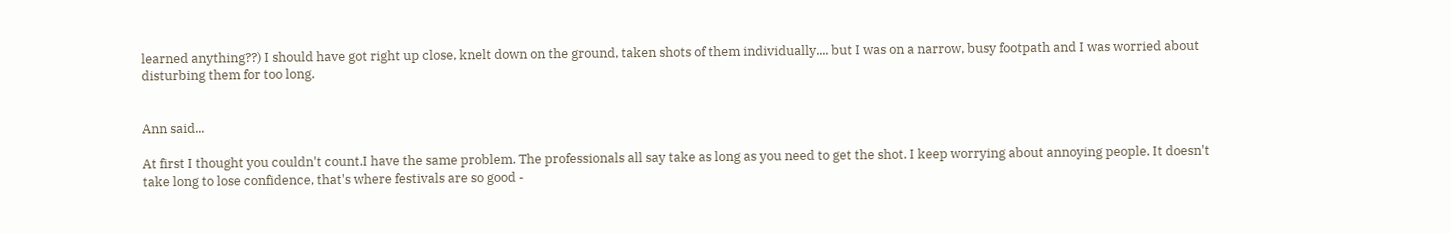learned anything??) I should have got right up close, knelt down on the ground, taken shots of them individually.... but I was on a narrow, busy footpath and I was worried about disturbing them for too long.


Ann said...

At first I thought you couldn't count.I have the same problem. The professionals all say take as long as you need to get the shot. I keep worrying about annoying people. It doesn't take long to lose confidence, that's where festivals are so good -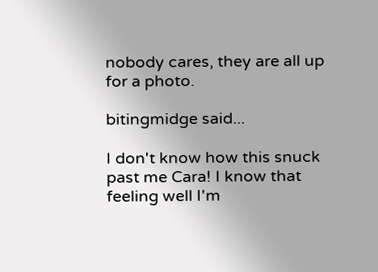nobody cares, they are all up for a photo.

bitingmidge said...

I don't know how this snuck past me Cara! I know that feeling well I'm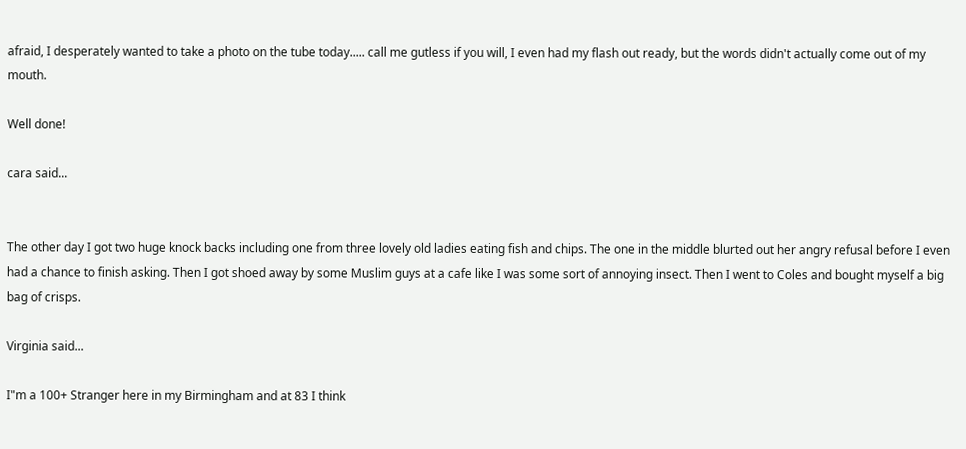afraid, I desperately wanted to take a photo on the tube today..... call me gutless if you will, I even had my flash out ready, but the words didn't actually come out of my mouth.

Well done!

cara said...


The other day I got two huge knock backs including one from three lovely old ladies eating fish and chips. The one in the middle blurted out her angry refusal before I even had a chance to finish asking. Then I got shoed away by some Muslim guys at a cafe like I was some sort of annoying insect. Then I went to Coles and bought myself a big bag of crisps.

Virginia said...

I"m a 100+ Stranger here in my Birmingham and at 83 I think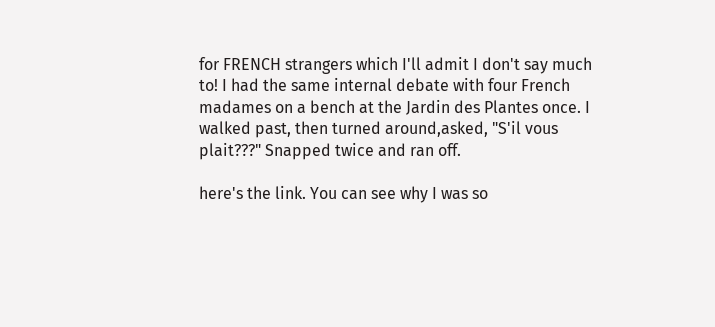for FRENCH strangers which I'll admit I don't say much to! I had the same internal debate with four French madames on a bench at the Jardin des Plantes once. I walked past, then turned around,asked, "S'il vous plait???" Snapped twice and ran off.

here's the link. You can see why I was so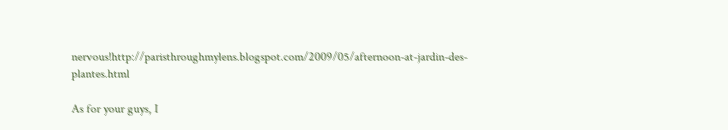nervous!http://paristhroughmylens.blogspot.com/2009/05/afternoon-at-jardin-des-plantes.html

As for your guys, I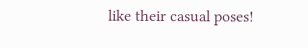like their casual poses!